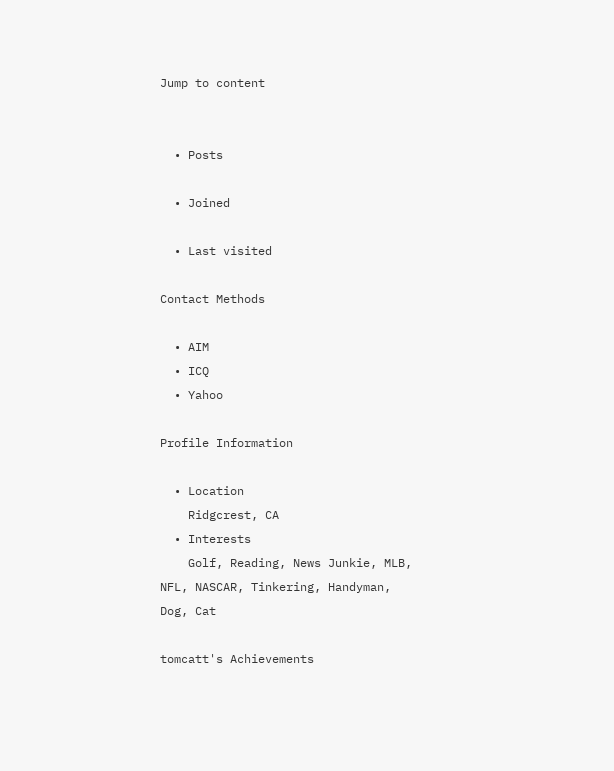Jump to content


  • Posts

  • Joined

  • Last visited

Contact Methods

  • AIM
  • ICQ
  • Yahoo

Profile Information

  • Location
    Ridgcrest, CA
  • Interests
    Golf, Reading, News Junkie, MLB, NFL, NASCAR, Tinkering, Handyman, Dog, Cat

tomcatt's Achievements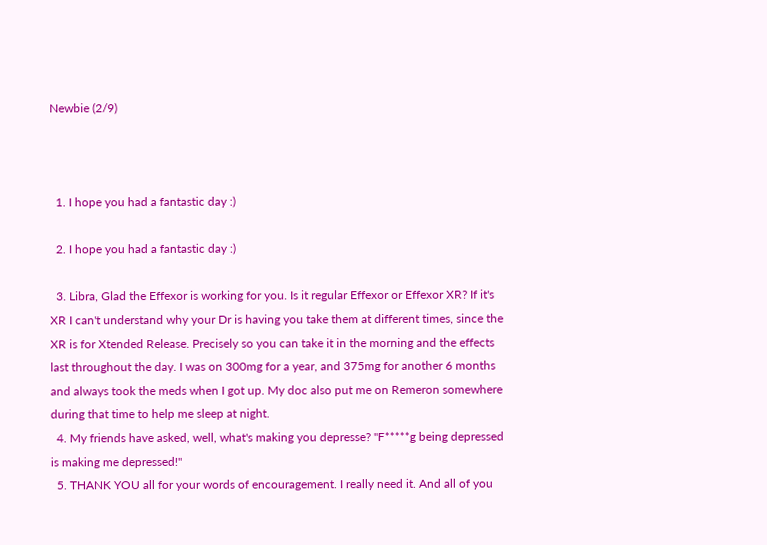Newbie (2/9)



  1. I hope you had a fantastic day :)

  2. I hope you had a fantastic day :)

  3. Libra, Glad the Effexor is working for you. Is it regular Effexor or Effexor XR? If it's XR I can't understand why your Dr is having you take them at different times, since the XR is for Xtended Release. Precisely so you can take it in the morning and the effects last throughout the day. I was on 300mg for a year, and 375mg for another 6 months and always took the meds when I got up. My doc also put me on Remeron somewhere during that time to help me sleep at night.
  4. My friends have asked, well, what's making you depresse? "F*****g being depressed is making me depressed!"
  5. THANK YOU all for your words of encouragement. I really need it. And all of you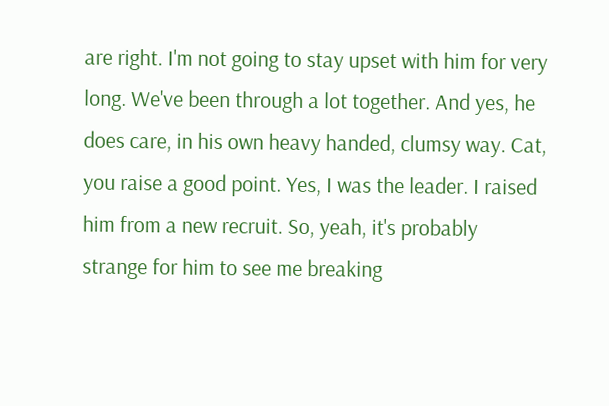are right. I'm not going to stay upset with him for very long. We've been through a lot together. And yes, he does care, in his own heavy handed, clumsy way. Cat, you raise a good point. Yes, I was the leader. I raised him from a new recruit. So, yeah, it's probably strange for him to see me breaking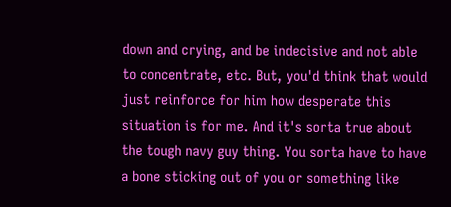down and crying, and be indecisive and not able to concentrate, etc. But, you'd think that would just reinforce for him how desperate this situation is for me. And it's sorta true about the tough navy guy thing. You sorta have to have a bone sticking out of you or something like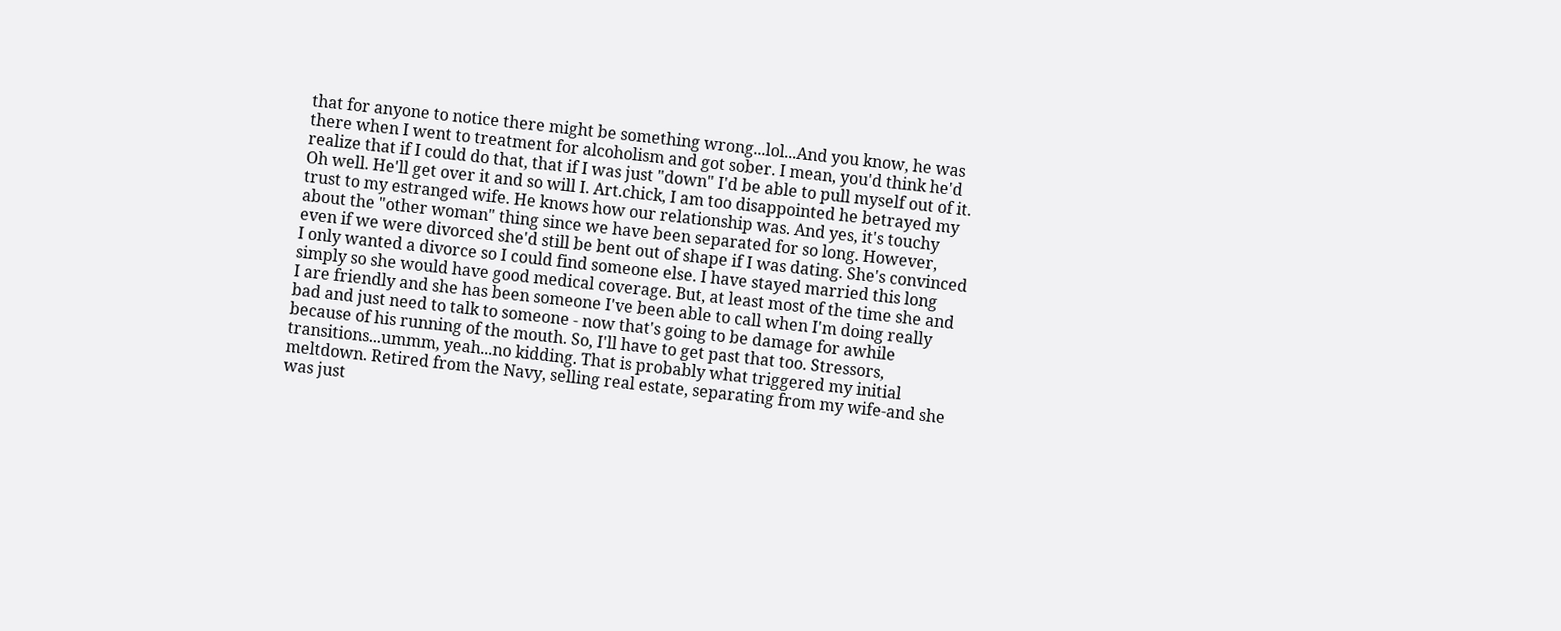that for anyone to notice there might be something wrong...lol...And you know, he was there when I went to treatment for alcoholism and got sober. I mean, you'd think he'd realize that if I could do that, that if I was just "down" I'd be able to pull myself out of it. Oh well. He'll get over it and so will I. Art.chick, I am too disappointed he betrayed my trust to my estranged wife. He knows how our relationship was. And yes, it's touchy about the "other woman" thing since we have been separated for so long. However, even if we were divorced she'd still be bent out of shape if I was dating. She's convinced I only wanted a divorce so I could find someone else. I have stayed married this long simply so she would have good medical coverage. But, at least most of the time she and I are friendly and she has been someone I've been able to call when I'm doing really bad and just need to talk to someone - now that's going to be damage for awhile because of his running of the mouth. So, I'll have to get past that too. Stressors, transitions...ummm, yeah...no kidding. That is probably what triggered my initial meltdown. Retired from the Navy, selling real estate, separating from my wife-and she was just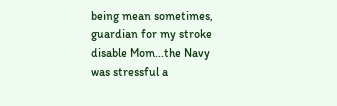being mean sometimes, guardian for my stroke disable Mom...the Navy was stressful a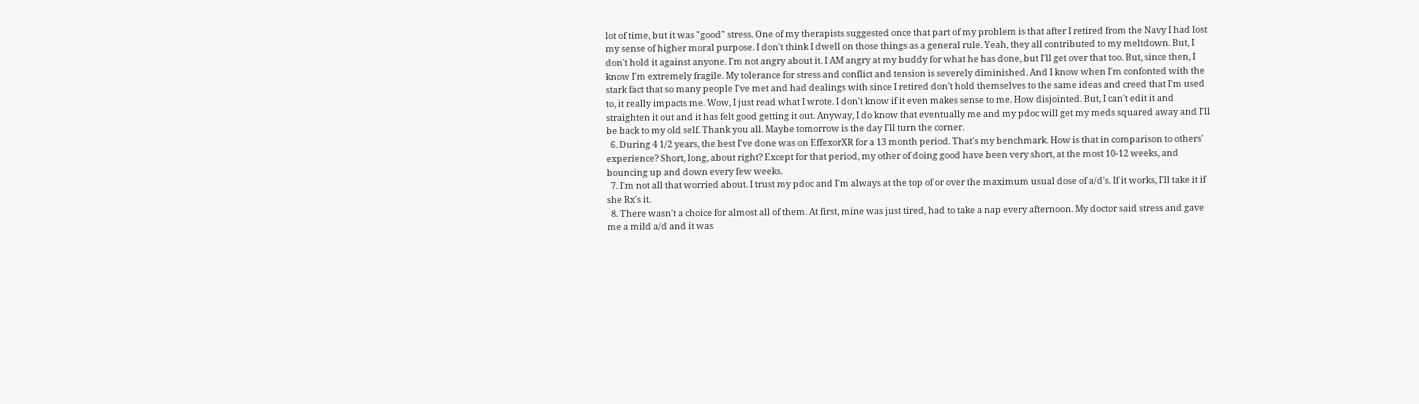lot of time, but it was "good" stress. One of my therapists suggested once that part of my problem is that after I retired from the Navy I had lost my sense of higher moral purpose. I don't think I dwell on those things as a general rule. Yeah, they all contributed to my meltdown. But, I don't hold it against anyone. I'm not angry about it. I AM angry at my buddy for what he has done, but I'll get over that too. But, since then, I know I'm extremely fragile. My tolerance for stress and conflict and tension is severely diminished. And I know when I'm confonted with the stark fact that so many people I've met and had dealings with since I retired don't hold themselves to the same ideas and creed that I'm used to, it really impacts me. Wow, I just read what I wrote. I don't know if it even makes sense to me. How disjointed. But, I can't edit it and straighten it out and it has felt good getting it out. Anyway, I do know that eventually me and my pdoc will get my meds squared away and I'll be back to my old self. Thank you all. Maybe tomorrow is the day I'll turn the corner.
  6. During 4 1/2 years, the best I've done was on EffexorXR for a 13 month period. That's my benchmark. How is that in comparison to others' experience? Short, long, about right? Except for that period, my other of doing good have been very short, at the most 10-12 weeks, and bouncing up and down every few weeks.
  7. I'm not all that worried about. I trust my pdoc and I'm always at the top of or over the maximum usual dose of a/d's. If it works, I'll take it if she Rx's it.
  8. There wasn't a choice for almost all of them. At first, mine was just tired, had to take a nap every afternoon. My doctor said stress and gave me a mild a/d and it was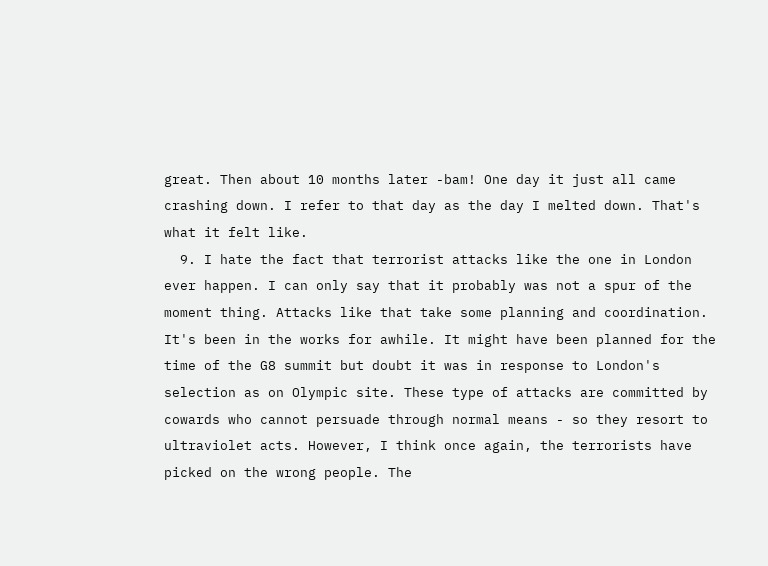great. Then about 10 months later -bam! One day it just all came crashing down. I refer to that day as the day I melted down. That's what it felt like.
  9. I hate the fact that terrorist attacks like the one in London ever happen. I can only say that it probably was not a spur of the moment thing. Attacks like that take some planning and coordination. It's been in the works for awhile. It might have been planned for the time of the G8 summit but doubt it was in response to London's selection as on Olympic site. These type of attacks are committed by cowards who cannot persuade through normal means - so they resort to ultraviolet acts. However, I think once again, the terrorists have picked on the wrong people. The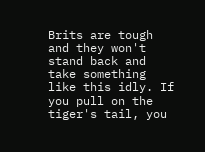Brits are tough and they won't stand back and take something like this idly. If you pull on the tiger's tail, you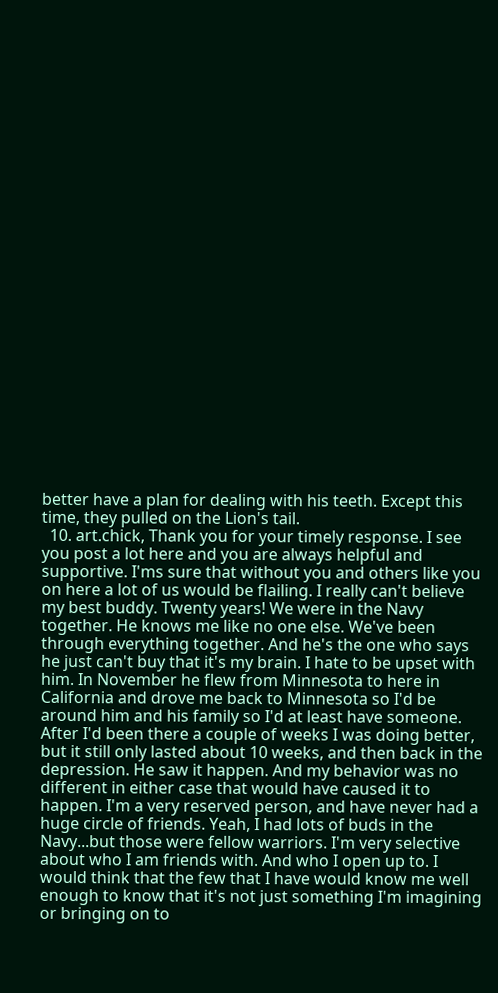better have a plan for dealing with his teeth. Except this time, they pulled on the Lion's tail.
  10. art.chick, Thank you for your timely response. I see you post a lot here and you are always helpful and supportive. I'ms sure that without you and others like you on here a lot of us would be flailing. I really can't believe my best buddy. Twenty years! We were in the Navy together. He knows me like no one else. We've been through everything together. And he's the one who says he just can't buy that it's my brain. I hate to be upset with him. In November he flew from Minnesota to here in California and drove me back to Minnesota so I'd be around him and his family so I'd at least have someone. After I'd been there a couple of weeks I was doing better, but it still only lasted about 10 weeks, and then back in the depression. He saw it happen. And my behavior was no different in either case that would have caused it to happen. I'm a very reserved person, and have never had a huge circle of friends. Yeah, I had lots of buds in the Navy...but those were fellow warriors. I'm very selective about who I am friends with. And who I open up to. I would think that the few that I have would know me well enough to know that it's not just something I'm imagining or bringing on to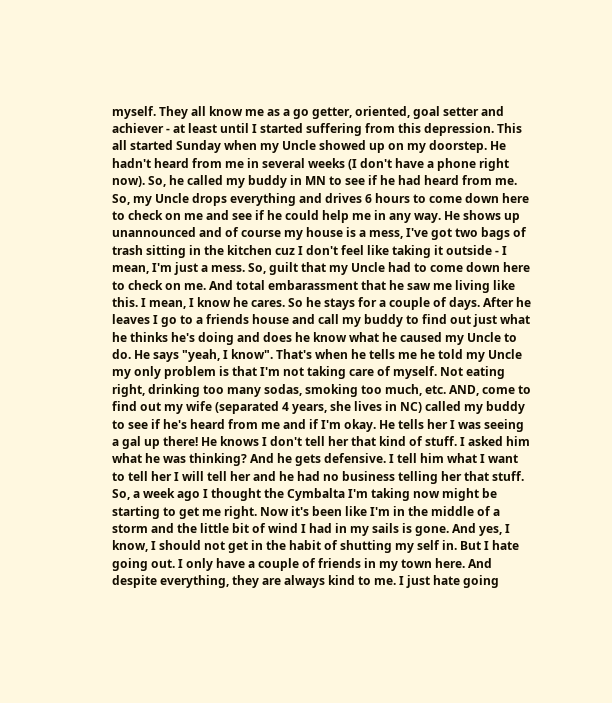myself. They all know me as a go getter, oriented, goal setter and achiever - at least until I started suffering from this depression. This all started Sunday when my Uncle showed up on my doorstep. He hadn't heard from me in several weeks (I don't have a phone right now). So, he called my buddy in MN to see if he had heard from me. So, my Uncle drops everything and drives 6 hours to come down here to check on me and see if he could help me in any way. He shows up unannounced and of course my house is a mess, I've got two bags of trash sitting in the kitchen cuz I don't feel like taking it outside - I mean, I'm just a mess. So, guilt that my Uncle had to come down here to check on me. And total embarassment that he saw me living like this. I mean, I know he cares. So he stays for a couple of days. After he leaves I go to a friends house and call my buddy to find out just what he thinks he's doing and does he know what he caused my Uncle to do. He says "yeah, I know". That's when he tells me he told my Uncle my only problem is that I'm not taking care of myself. Not eating right, drinking too many sodas, smoking too much, etc. AND, come to find out my wife (separated 4 years, she lives in NC) called my buddy to see if he's heard from me and if I'm okay. He tells her I was seeing a gal up there! He knows I don't tell her that kind of stuff. I asked him what he was thinking? And he gets defensive. I tell him what I want to tell her I will tell her and he had no business telling her that stuff. So, a week ago I thought the Cymbalta I'm taking now might be starting to get me right. Now it's been like I'm in the middle of a storm and the little bit of wind I had in my sails is gone. And yes, I know, I should not get in the habit of shutting my self in. But I hate going out. I only have a couple of friends in my town here. And despite everything, they are always kind to me. I just hate going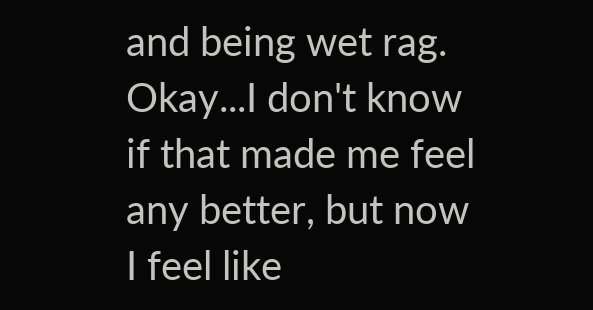and being wet rag. Okay...I don't know if that made me feel any better, but now I feel like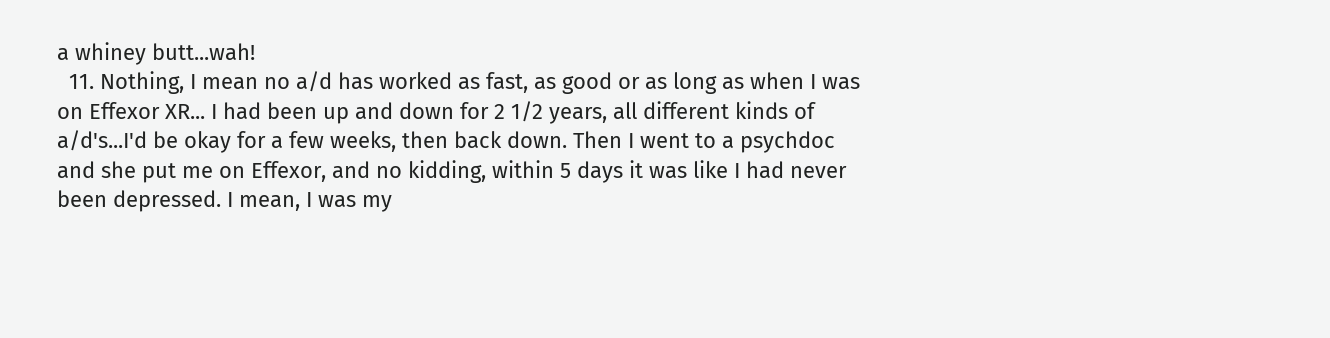a whiney butt...wah!
  11. Nothing, I mean no a/d has worked as fast, as good or as long as when I was on Effexor XR... I had been up and down for 2 1/2 years, all different kinds of a/d's...I'd be okay for a few weeks, then back down. Then I went to a psychdoc and she put me on Effexor, and no kidding, within 5 days it was like I had never been depressed. I mean, I was my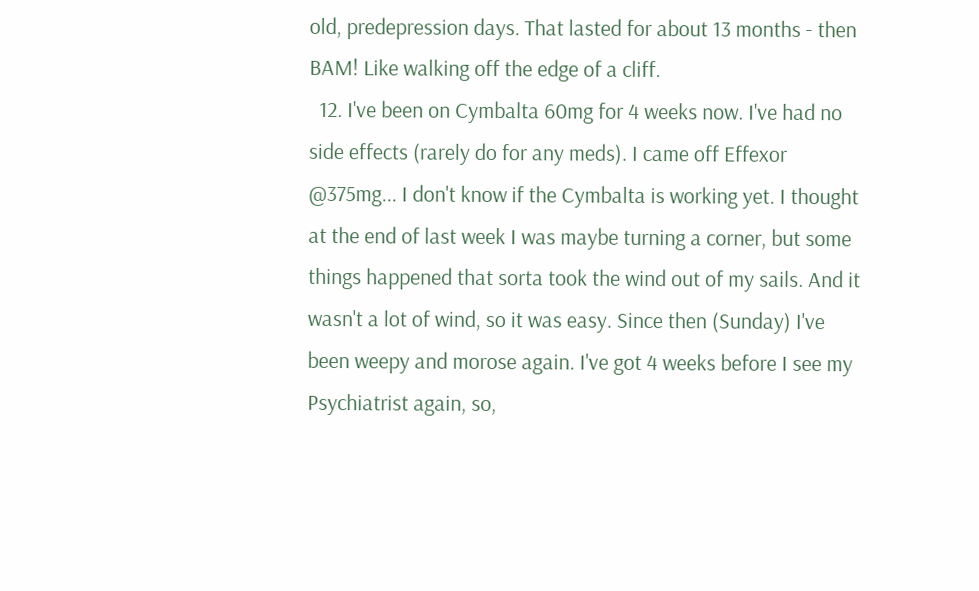old, predepression days. That lasted for about 13 months - then BAM! Like walking off the edge of a cliff.
  12. I've been on Cymbalta 60mg for 4 weeks now. I've had no side effects (rarely do for any meds). I came off Effexor @375mg... I don't know if the Cymbalta is working yet. I thought at the end of last week I was maybe turning a corner, but some things happened that sorta took the wind out of my sails. And it wasn't a lot of wind, so it was easy. Since then (Sunday) I've been weepy and morose again. I've got 4 weeks before I see my Psychiatrist again, so,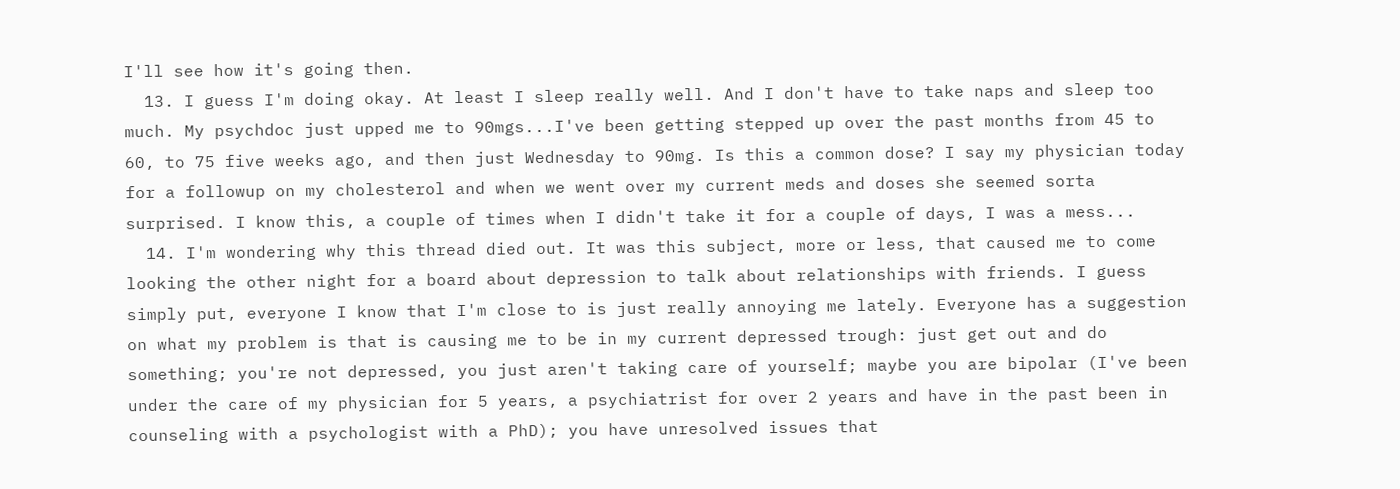I'll see how it's going then.
  13. I guess I'm doing okay. At least I sleep really well. And I don't have to take naps and sleep too much. My psychdoc just upped me to 90mgs...I've been getting stepped up over the past months from 45 to 60, to 75 five weeks ago, and then just Wednesday to 90mg. Is this a common dose? I say my physician today for a followup on my cholesterol and when we went over my current meds and doses she seemed sorta surprised. I know this, a couple of times when I didn't take it for a couple of days, I was a mess...
  14. I'm wondering why this thread died out. It was this subject, more or less, that caused me to come looking the other night for a board about depression to talk about relationships with friends. I guess simply put, everyone I know that I'm close to is just really annoying me lately. Everyone has a suggestion on what my problem is that is causing me to be in my current depressed trough: just get out and do something; you're not depressed, you just aren't taking care of yourself; maybe you are bipolar (I've been under the care of my physician for 5 years, a psychiatrist for over 2 years and have in the past been in counseling with a psychologist with a PhD); you have unresolved issues that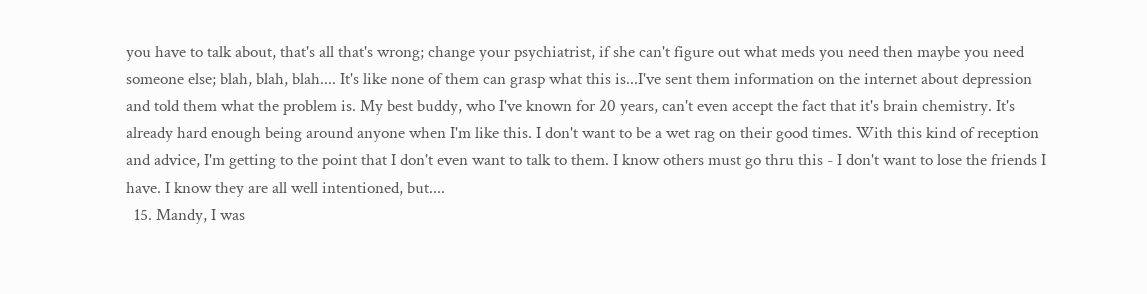you have to talk about, that's all that's wrong; change your psychiatrist, if she can't figure out what meds you need then maybe you need someone else; blah, blah, blah.... It's like none of them can grasp what this is...I've sent them information on the internet about depression and told them what the problem is. My best buddy, who I've known for 20 years, can't even accept the fact that it's brain chemistry. It's already hard enough being around anyone when I'm like this. I don't want to be a wet rag on their good times. With this kind of reception and advice, I'm getting to the point that I don't even want to talk to them. I know others must go thru this - I don't want to lose the friends I have. I know they are all well intentioned, but....
  15. Mandy, I was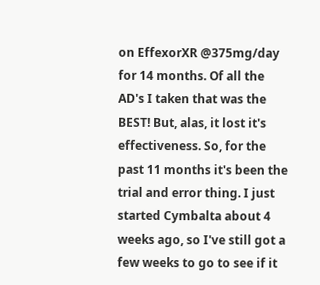on EffexorXR @375mg/day for 14 months. Of all the AD's I taken that was the BEST! But, alas, it lost it's effectiveness. So, for the past 11 months it's been the trial and error thing. I just started Cymbalta about 4 weeks ago, so I've still got a few weeks to go to see if it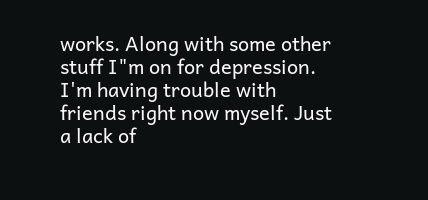works. Along with some other stuff I"m on for depression. I'm having trouble with friends right now myself. Just a lack of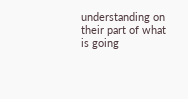understanding on their part of what is going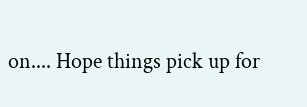on.... Hope things pick up for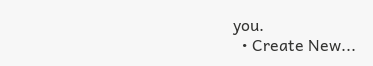you.
  • Create New...